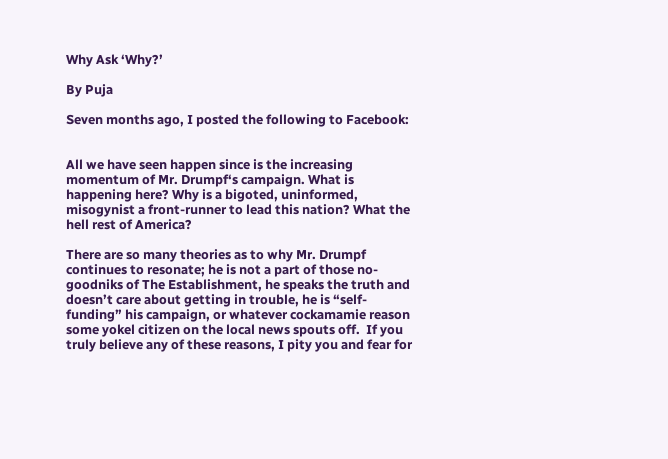Why Ask ‘Why?’

By Puja

Seven months ago, I posted the following to Facebook:


All we have seen happen since is the increasing momentum of Mr. Drumpf‘s campaign. What is happening here? Why is a bigoted, uninformed, misogynist a front-runner to lead this nation? What the hell rest of America?

There are so many theories as to why Mr. Drumpf continues to resonate; he is not a part of those no-goodniks of The Establishment, he speaks the truth and doesn’t care about getting in trouble, he is “self-funding” his campaign, or whatever cockamamie reason some yokel citizen on the local news spouts off.  If you truly believe any of these reasons, I pity you and fear for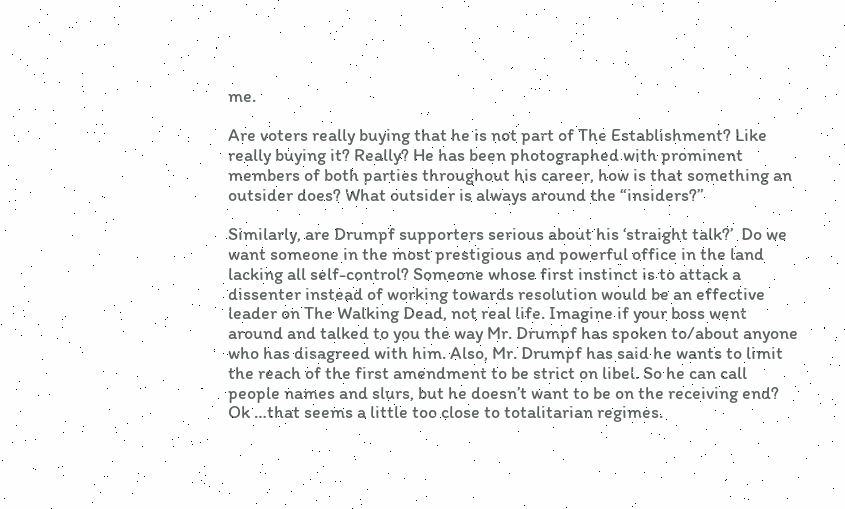me.

Are voters really buying that he is not part of The Establishment? Like really buying it? Really? He has been photographed with prominent members of both parties throughout his career, how is that something an outsider does? What outsider is always around the “insiders?”

Similarly, are Drumpf supporters serious about his ‘straight talk?’  Do we want someone in the most prestigious and powerful office in the land lacking all self-control? Someone whose first instinct is to attack a dissenter instead of working towards resolution would be an effective leader on The Walking Dead, not real life. Imagine if your boss went around and talked to you the way Mr. Drumpf has spoken to/about anyone who has disagreed with him. Also, Mr. Drumpf has said he wants to limit the reach of the first amendment to be strict on libel. So he can call people names and slurs, but he doesn’t want to be on the receiving end? Ok …that seems a little too close to totalitarian regimes.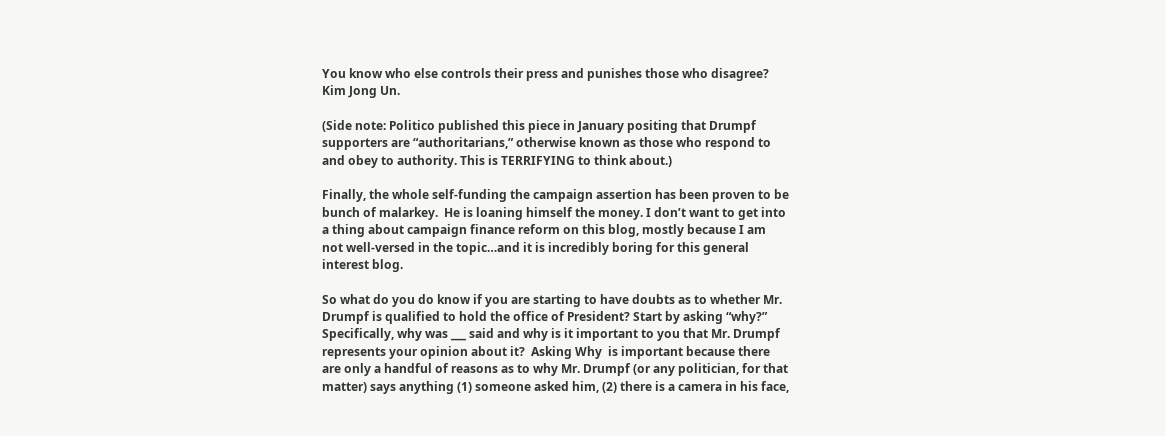You know who else controls their press and punishes those who disagree? Kim Jong Un.

(Side note: Politico published this piece in January positing that Drumpf supporters are “authoritarians,” otherwise known as those who respond to and obey to authority. This is TERRIFYING to think about.)

Finally, the whole self-funding the campaign assertion has been proven to be bunch of malarkey.  He is loaning himself the money. I don’t want to get into a thing about campaign finance reform on this blog, mostly because I am not well-versed in the topic…and it is incredibly boring for this general interest blog.

So what do you do know if you are starting to have doubts as to whether Mr. Drumpf is qualified to hold the office of President? Start by asking “why?” Specifically, why was ___ said and why is it important to you that Mr. Drumpf represents your opinion about it?  Asking Why  is important because there are only a handful of reasons as to why Mr. Drumpf (or any politician, for that matter) says anything (1) someone asked him, (2) there is a camera in his face,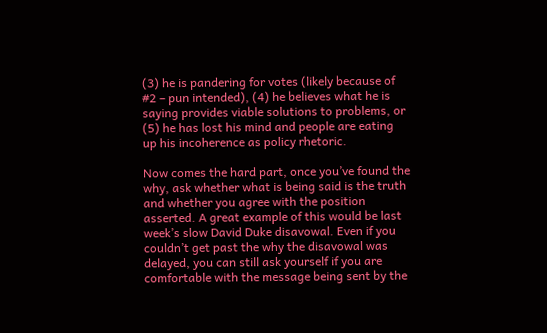(3) he is pandering for votes (likely because of #2 – pun intended), (4) he believes what he is saying provides viable solutions to problems, or (5) he has lost his mind and people are eating up his incoherence as policy rhetoric.

Now comes the hard part, once you’ve found the why, ask whether what is being said is the truth and whether you agree with the position asserted. A great example of this would be last week’s slow David Duke disavowal. Even if you couldn’t get past the why the disavowal was delayed, you can still ask yourself if you are comfortable with the message being sent by the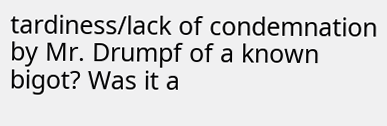tardiness/lack of condemnation by Mr. Drumpf of a known bigot? Was it a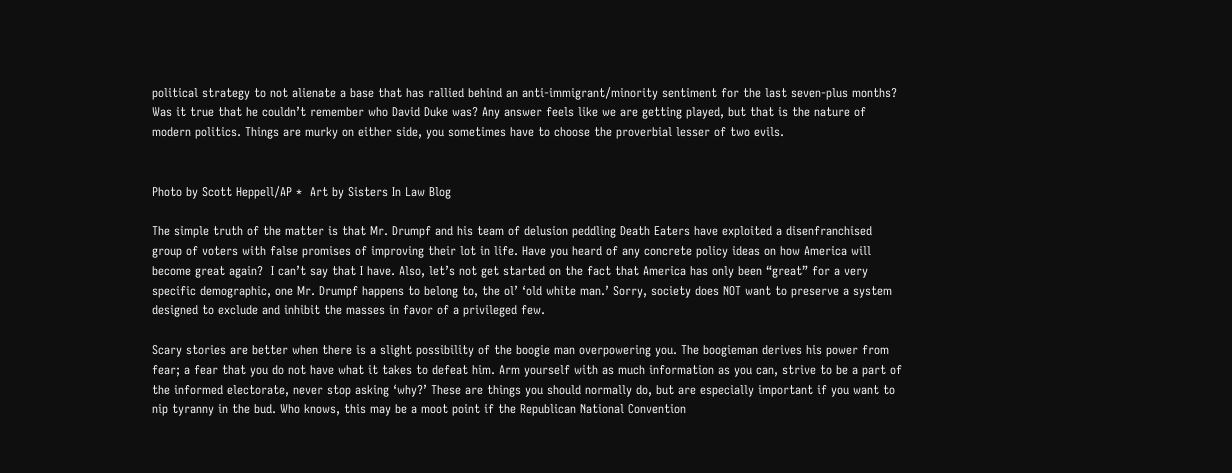political strategy to not alienate a base that has rallied behind an anti-immigrant/minority sentiment for the last seven-plus months? Was it true that he couldn’t remember who David Duke was? Any answer feels like we are getting played, but that is the nature of modern politics. Things are murky on either side, you sometimes have to choose the proverbial lesser of two evils.


Photo by Scott Heppell/AP *  Art by Sisters In Law Blog

The simple truth of the matter is that Mr. Drumpf and his team of delusion peddling Death Eaters have exploited a disenfranchised group of voters with false promises of improving their lot in life. Have you heard of any concrete policy ideas on how America will become great again?  I can’t say that I have. Also, let’s not get started on the fact that America has only been “great” for a very specific demographic, one Mr. Drumpf happens to belong to, the ol’ ‘old white man.’ Sorry, society does NOT want to preserve a system designed to exclude and inhibit the masses in favor of a privileged few.

Scary stories are better when there is a slight possibility of the boogie man overpowering you. The boogieman derives his power from fear; a fear that you do not have what it takes to defeat him. Arm yourself with as much information as you can, strive to be a part of the informed electorate, never stop asking ‘why?’ These are things you should normally do, but are especially important if you want to nip tyranny in the bud. Who knows, this may be a moot point if the Republican National Convention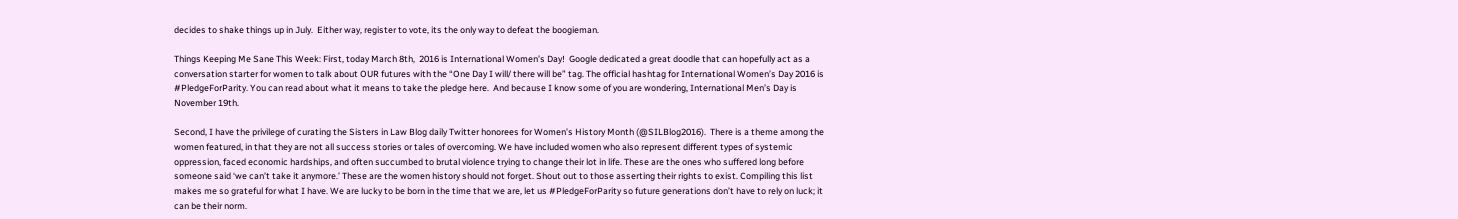decides to shake things up in July.  Either way, register to vote, its the only way to defeat the boogieman.

Things Keeping Me Sane This Week: First, today March 8th,  2016 is International Women’s Day!  Google dedicated a great doodle that can hopefully act as a conversation starter for women to talk about OUR futures with the “One Day I will/ there will be” tag. The official hashtag for International Women’s Day 2016 is #PledgeForParity. You can read about what it means to take the pledge here.  And because I know some of you are wondering, International Men’s Day is November 19th.

Second, I have the privilege of curating the Sisters in Law Blog daily Twitter honorees for Women’s History Month (@SILBlog2016).  There is a theme among the women featured, in that they are not all success stories or tales of overcoming. We have included women who also represent different types of systemic oppression, faced economic hardships, and often succumbed to brutal violence trying to change their lot in life. These are the ones who suffered long before someone said ‘we can’t take it anymore.’ These are the women history should not forget. Shout out to those asserting their rights to exist. Compiling this list makes me so grateful for what I have. We are lucky to be born in the time that we are, let us #PledgeForParity so future generations don’t have to rely on luck; it can be their norm.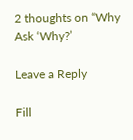2 thoughts on “Why Ask ‘Why?’

Leave a Reply

Fill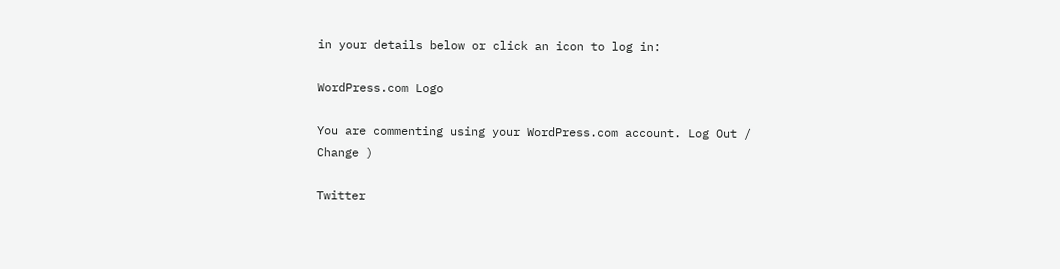in your details below or click an icon to log in:

WordPress.com Logo

You are commenting using your WordPress.com account. Log Out /  Change )

Twitter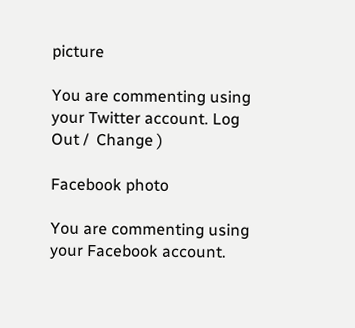picture

You are commenting using your Twitter account. Log Out /  Change )

Facebook photo

You are commenting using your Facebook account.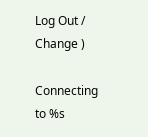Log Out /  Change )

Connecting to %s